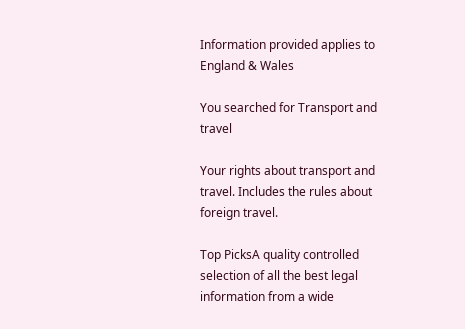Information provided applies to England & Wales

You searched for Transport and travel

Your rights about transport and travel. Includes the rules about foreign travel.

Top PicksA quality controlled selection of all the best legal information from a wide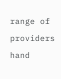range of providers hand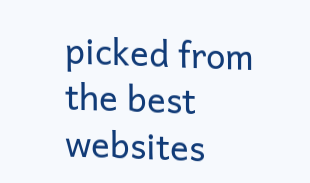picked from the best websites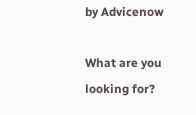by Advicenow

What are you looking for?